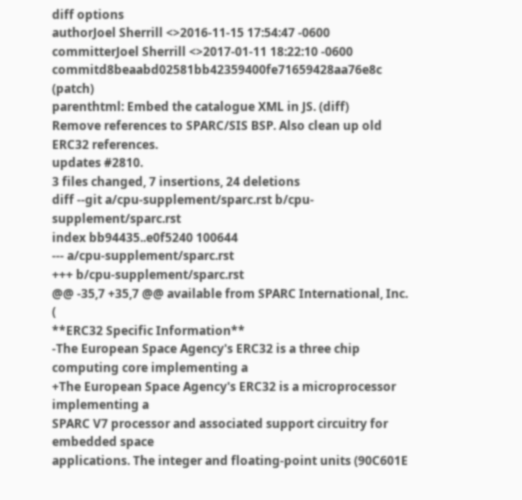diff options
authorJoel Sherrill <>2016-11-15 17:54:47 -0600
committerJoel Sherrill <>2017-01-11 18:22:10 -0600
commitd8beaabd02581bb42359400fe71659428aa76e8c (patch)
parenthtml: Embed the catalogue XML in JS. (diff)
Remove references to SPARC/SIS BSP. Also clean up old ERC32 references.
updates #2810.
3 files changed, 7 insertions, 24 deletions
diff --git a/cpu-supplement/sparc.rst b/cpu-supplement/sparc.rst
index bb94435..e0f5240 100644
--- a/cpu-supplement/sparc.rst
+++ b/cpu-supplement/sparc.rst
@@ -35,7 +35,7 @@ available from SPARC International, Inc. (
**ERC32 Specific Information**
-The European Space Agency's ERC32 is a three chip computing core implementing a
+The European Space Agency's ERC32 is a microprocessor implementing a
SPARC V7 processor and associated support circuitry for embedded space
applications. The integer and floating-point units (90C601E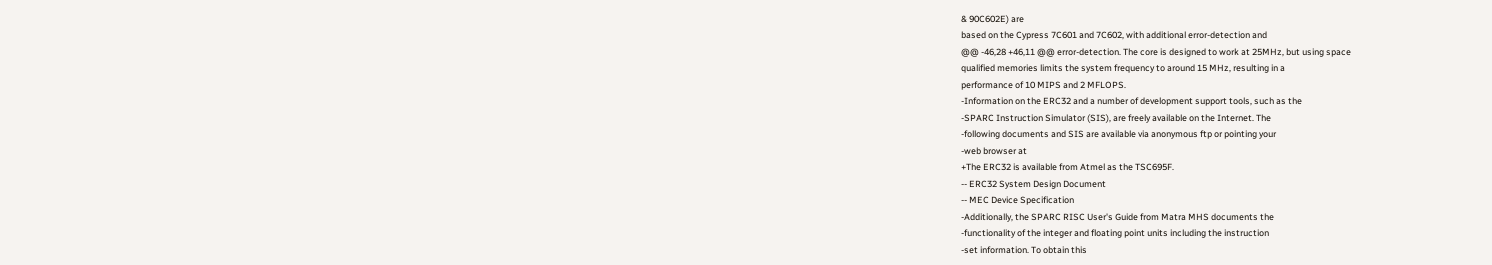& 90C602E) are
based on the Cypress 7C601 and 7C602, with additional error-detection and
@@ -46,28 +46,11 @@ error-detection. The core is designed to work at 25MHz, but using space
qualified memories limits the system frequency to around 15 MHz, resulting in a
performance of 10 MIPS and 2 MFLOPS.
-Information on the ERC32 and a number of development support tools, such as the
-SPARC Instruction Simulator (SIS), are freely available on the Internet. The
-following documents and SIS are available via anonymous ftp or pointing your
-web browser at
+The ERC32 is available from Atmel as the TSC695F.
-- ERC32 System Design Document
-- MEC Device Specification
-Additionally, the SPARC RISC User's Guide from Matra MHS documents the
-functionality of the integer and floating point units including the instruction
-set information. To obtain this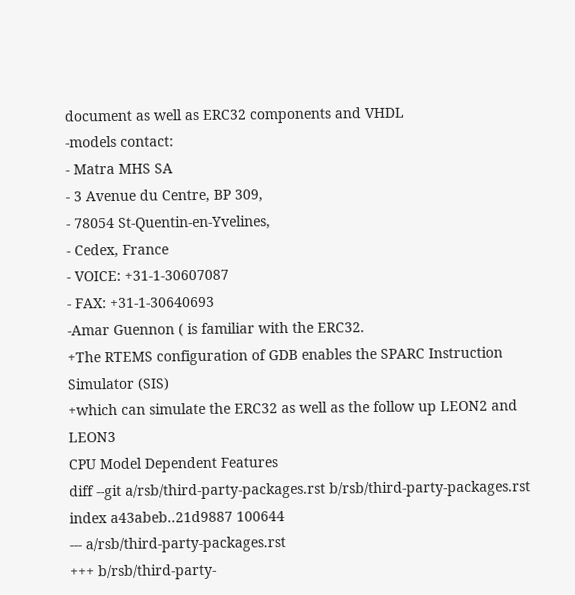document as well as ERC32 components and VHDL
-models contact:
- Matra MHS SA
- 3 Avenue du Centre, BP 309,
- 78054 St-Quentin-en-Yvelines,
- Cedex, France
- VOICE: +31-1-30607087
- FAX: +31-1-30640693
-Amar Guennon ( is familiar with the ERC32.
+The RTEMS configuration of GDB enables the SPARC Instruction Simulator (SIS)
+which can simulate the ERC32 as well as the follow up LEON2 and LEON3
CPU Model Dependent Features
diff --git a/rsb/third-party-packages.rst b/rsb/third-party-packages.rst
index a43abeb..21d9887 100644
--- a/rsb/third-party-packages.rst
+++ b/rsb/third-party-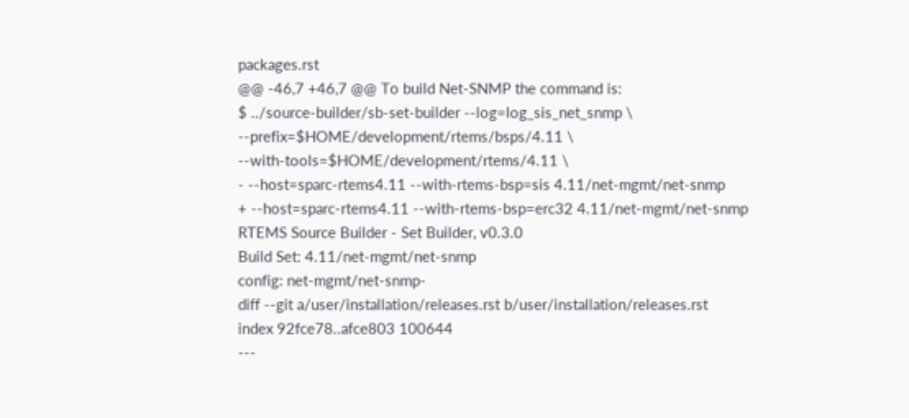packages.rst
@@ -46,7 +46,7 @@ To build Net-SNMP the command is:
$ ../source-builder/sb-set-builder --log=log_sis_net_snmp \
--prefix=$HOME/development/rtems/bsps/4.11 \
--with-tools=$HOME/development/rtems/4.11 \
- --host=sparc-rtems4.11 --with-rtems-bsp=sis 4.11/net-mgmt/net-snmp
+ --host=sparc-rtems4.11 --with-rtems-bsp=erc32 4.11/net-mgmt/net-snmp
RTEMS Source Builder - Set Builder, v0.3.0
Build Set: 4.11/net-mgmt/net-snmp
config: net-mgmt/net-snmp-
diff --git a/user/installation/releases.rst b/user/installation/releases.rst
index 92fce78..afce803 100644
---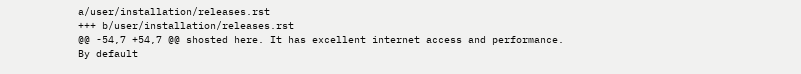a/user/installation/releases.rst
+++ b/user/installation/releases.rst
@@ -54,7 +54,7 @@ shosted here. It has excellent internet access and performance.
By default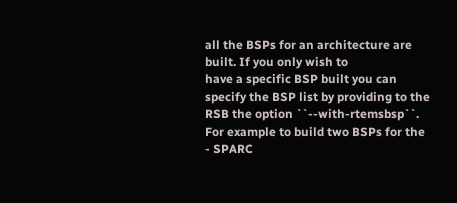all the BSPs for an architecture are built. If you only wish to
have a specific BSP built you can specify the BSP list by providing to the
RSB the option ``--with-rtemsbsp``. For example to build two BSPs for the
- SPARC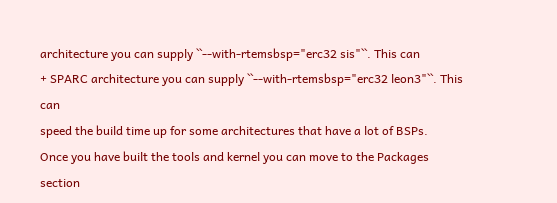architecture you can supply ``--with-rtemsbsp="erc32 sis"``. This can
+ SPARC architecture you can supply ``--with-rtemsbsp="erc32 leon3"``. This can
speed the build time up for some architectures that have a lot of BSPs.
Once you have built the tools and kernel you can move to the Packages section